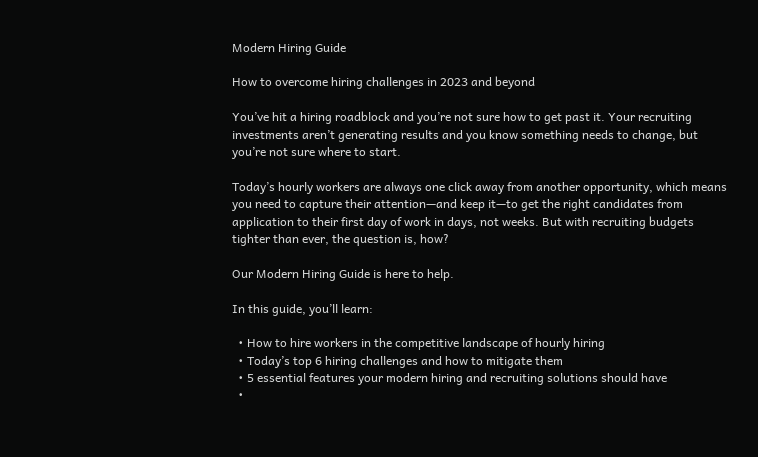Modern Hiring Guide

How to overcome hiring challenges in 2023 and beyond

You’ve hit a hiring roadblock and you’re not sure how to get past it. Your recruiting investments aren’t generating results and you know something needs to change, but you’re not sure where to start.

Today’s hourly workers are always one click away from another opportunity, which means you need to capture their attention—and keep it—to get the right candidates from application to their first day of work in days, not weeks. But with recruiting budgets tighter than ever, the question is, how?

Our Modern Hiring Guide is here to help.

In this guide, you’ll learn:

  • How to hire workers in the competitive landscape of hourly hiring
  • Today’s top 6 hiring challenges and how to mitigate them
  • 5 essential features your modern hiring and recruiting solutions should have
  •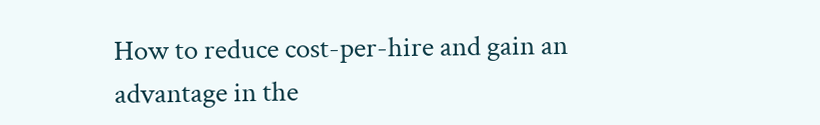How to reduce cost-per-hire and gain an advantage in the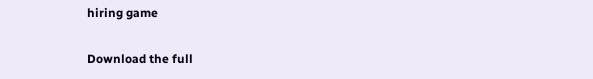hiring game

Download the full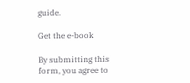guide.

Get the e-book

By submitting this form, you agree to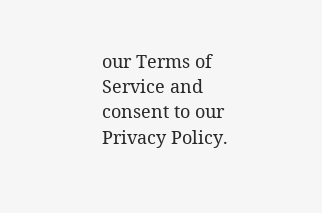our Terms of Service and consent to our Privacy Policy.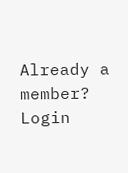Already a member? Login